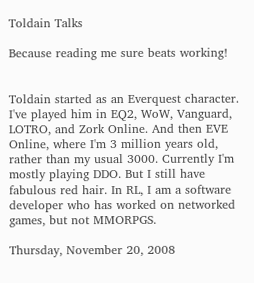Toldain Talks

Because reading me sure beats working!


Toldain started as an Everquest character. I've played him in EQ2, WoW, Vanguard, LOTRO, and Zork Online. And then EVE Online, where I'm 3 million years old, rather than my usual 3000. Currently I'm mostly playing DDO. But I still have fabulous red hair. In RL, I am a software developer who has worked on networked games, but not MMORPGS.

Thursday, November 20, 2008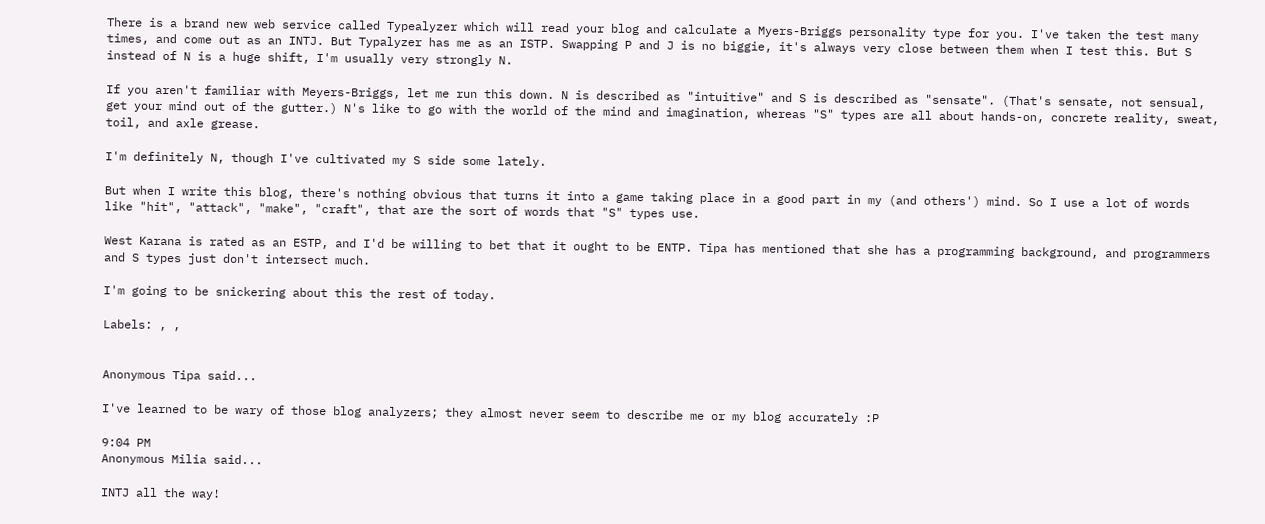There is a brand new web service called Typealyzer which will read your blog and calculate a Myers-Briggs personality type for you. I've taken the test many times, and come out as an INTJ. But Typalyzer has me as an ISTP. Swapping P and J is no biggie, it's always very close between them when I test this. But S instead of N is a huge shift, I'm usually very strongly N.

If you aren't familiar with Meyers-Briggs, let me run this down. N is described as "intuitive" and S is described as "sensate". (That's sensate, not sensual, get your mind out of the gutter.) N's like to go with the world of the mind and imagination, whereas "S" types are all about hands-on, concrete reality, sweat, toil, and axle grease.

I'm definitely N, though I've cultivated my S side some lately.

But when I write this blog, there's nothing obvious that turns it into a game taking place in a good part in my (and others') mind. So I use a lot of words like "hit", "attack", "make", "craft", that are the sort of words that "S" types use.

West Karana is rated as an ESTP, and I'd be willing to bet that it ought to be ENTP. Tipa has mentioned that she has a programming background, and programmers and S types just don't intersect much.

I'm going to be snickering about this the rest of today.

Labels: , ,


Anonymous Tipa said...

I've learned to be wary of those blog analyzers; they almost never seem to describe me or my blog accurately :P

9:04 PM
Anonymous Milia said...

INTJ all the way!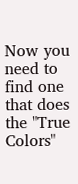Now you need to find one that does the "True Colors"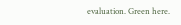evaluation. Green here.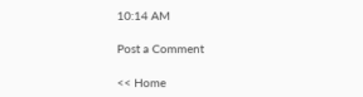10:14 AM

Post a Comment

<< Home